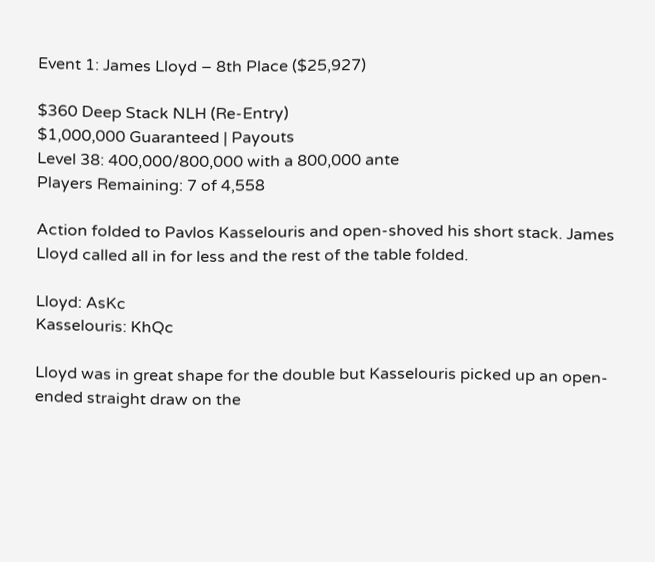Event 1: James Lloyd – 8th Place ($25,927)

$360 Deep Stack NLH (Re-Entry)
$1,000,000 Guaranteed | Payouts
Level 38: 400,000/800,000 with a 800,000 ante
Players Remaining: 7 of 4,558

Action folded to Pavlos Kasselouris and open-shoved his short stack. James Lloyd called all in for less and the rest of the table folded.

Lloyd: AsKc
Kasselouris: KhQc

Lloyd was in great shape for the double but Kasselouris picked up an open-ended straight draw on the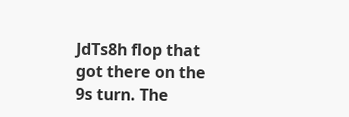JdTs8h flop that got there on the 9s turn. The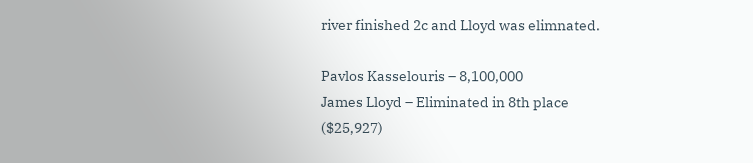river finished 2c and Lloyd was elimnated.

Pavlos Kasselouris – 8,100,000
James Lloyd – Eliminated in 8th place ($25,927)